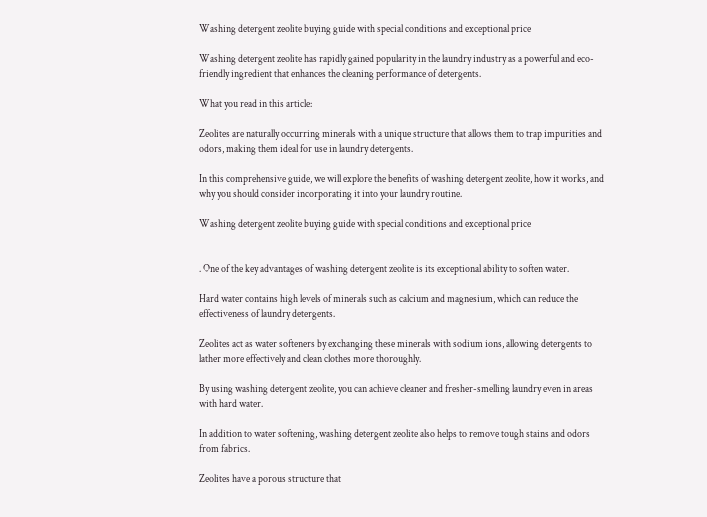Washing detergent zeolite buying guide with special conditions and exceptional price

Washing detergent zeolite has rapidly gained popularity in the laundry industry as a powerful and eco-friendly ingredient that enhances the cleaning performance of detergents.

What you read in this article:

Zeolites are naturally occurring minerals with a unique structure that allows them to trap impurities and odors, making them ideal for use in laundry detergents.

In this comprehensive guide, we will explore the benefits of washing detergent zeolite, how it works, and why you should consider incorporating it into your laundry routine.

Washing detergent zeolite buying guide with special conditions and exceptional price


. One of the key advantages of washing detergent zeolite is its exceptional ability to soften water.

Hard water contains high levels of minerals such as calcium and magnesium, which can reduce the effectiveness of laundry detergents.

Zeolites act as water softeners by exchanging these minerals with sodium ions, allowing detergents to lather more effectively and clean clothes more thoroughly.

By using washing detergent zeolite, you can achieve cleaner and fresher-smelling laundry even in areas with hard water.

In addition to water softening, washing detergent zeolite also helps to remove tough stains and odors from fabrics.

Zeolites have a porous structure that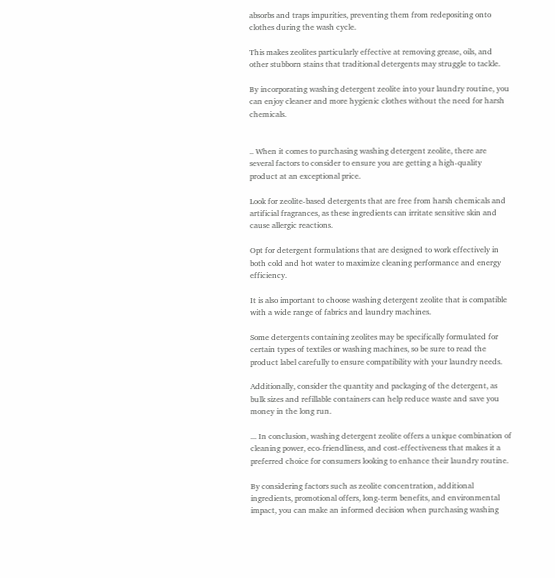absorbs and traps impurities, preventing them from redepositing onto clothes during the wash cycle.

This makes zeolites particularly effective at removing grease, oils, and other stubborn stains that traditional detergents may struggle to tackle.

By incorporating washing detergent zeolite into your laundry routine, you can enjoy cleaner and more hygienic clothes without the need for harsh chemicals.


.. When it comes to purchasing washing detergent zeolite, there are several factors to consider to ensure you are getting a high-quality product at an exceptional price.

Look for zeolite-based detergents that are free from harsh chemicals and artificial fragrances, as these ingredients can irritate sensitive skin and cause allergic reactions.

Opt for detergent formulations that are designed to work effectively in both cold and hot water to maximize cleaning performance and energy efficiency.

It is also important to choose washing detergent zeolite that is compatible with a wide range of fabrics and laundry machines.

Some detergents containing zeolites may be specifically formulated for certain types of textiles or washing machines, so be sure to read the product label carefully to ensure compatibility with your laundry needs.

Additionally, consider the quantity and packaging of the detergent, as bulk sizes and refillable containers can help reduce waste and save you money in the long run.

... In conclusion, washing detergent zeolite offers a unique combination of cleaning power, eco-friendliness, and cost-effectiveness that makes it a preferred choice for consumers looking to enhance their laundry routine.

By considering factors such as zeolite concentration, additional ingredients, promotional offers, long-term benefits, and environmental impact, you can make an informed decision when purchasing washing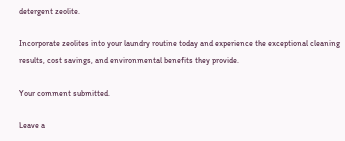detergent zeolite.

Incorporate zeolites into your laundry routine today and experience the exceptional cleaning results, cost savings, and environmental benefits they provide.

Your comment submitted.

Leave a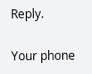Reply.

Your phone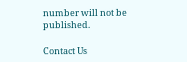number will not be published.

Contact Us